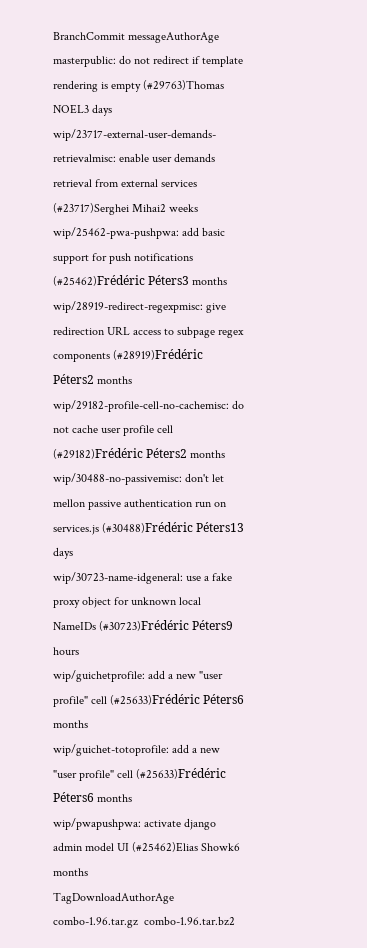BranchCommit messageAuthorAge
masterpublic: do not redirect if template rendering is empty (#29763)Thomas NOEL3 days
wip/23717-external-user-demands-retrievalmisc: enable user demands retrieval from external services (#23717)Serghei Mihai2 weeks
wip/25462-pwa-pushpwa: add basic support for push notifications (#25462)Frédéric Péters3 months
wip/28919-redirect-regexpmisc: give redirection URL access to subpage regex components (#28919)Frédéric Péters2 months
wip/29182-profile-cell-no-cachemisc: do not cache user profile cell (#29182)Frédéric Péters2 months
wip/30488-no-passivemisc: don't let mellon passive authentication run on services.js (#30488)Frédéric Péters13 days
wip/30723-name-idgeneral: use a fake proxy object for unknown local NameIDs (#30723)Frédéric Péters9 hours
wip/guichetprofile: add a new "user profile" cell (#25633)Frédéric Péters6 months
wip/guichet-totoprofile: add a new "user profile" cell (#25633)Frédéric Péters6 months
wip/pwapushpwa: activate django admin model UI (#25462)Elias Showk6 months
TagDownloadAuthorAge  combo-1.96.tar.gz  combo-1.96.tar.bz2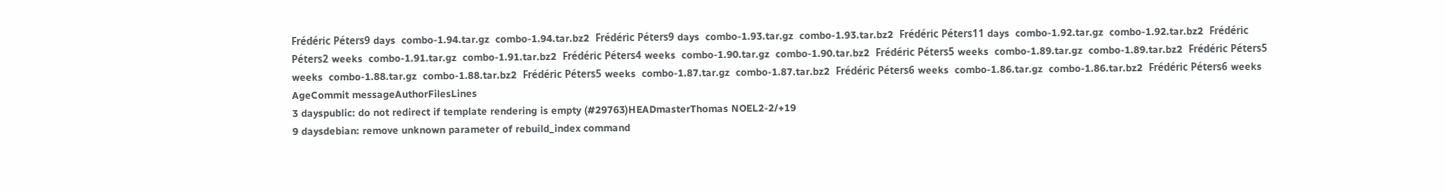Frédéric Péters9 days  combo-1.94.tar.gz  combo-1.94.tar.bz2  Frédéric Péters9 days  combo-1.93.tar.gz  combo-1.93.tar.bz2  Frédéric Péters11 days  combo-1.92.tar.gz  combo-1.92.tar.bz2  Frédéric Péters2 weeks  combo-1.91.tar.gz  combo-1.91.tar.bz2  Frédéric Péters4 weeks  combo-1.90.tar.gz  combo-1.90.tar.bz2  Frédéric Péters5 weeks  combo-1.89.tar.gz  combo-1.89.tar.bz2  Frédéric Péters5 weeks  combo-1.88.tar.gz  combo-1.88.tar.bz2  Frédéric Péters5 weeks  combo-1.87.tar.gz  combo-1.87.tar.bz2  Frédéric Péters6 weeks  combo-1.86.tar.gz  combo-1.86.tar.bz2  Frédéric Péters6 weeks
AgeCommit messageAuthorFilesLines
3 dayspublic: do not redirect if template rendering is empty (#29763)HEADmasterThomas NOEL2-2/+19
9 daysdebian: remove unknown parameter of rebuild_index command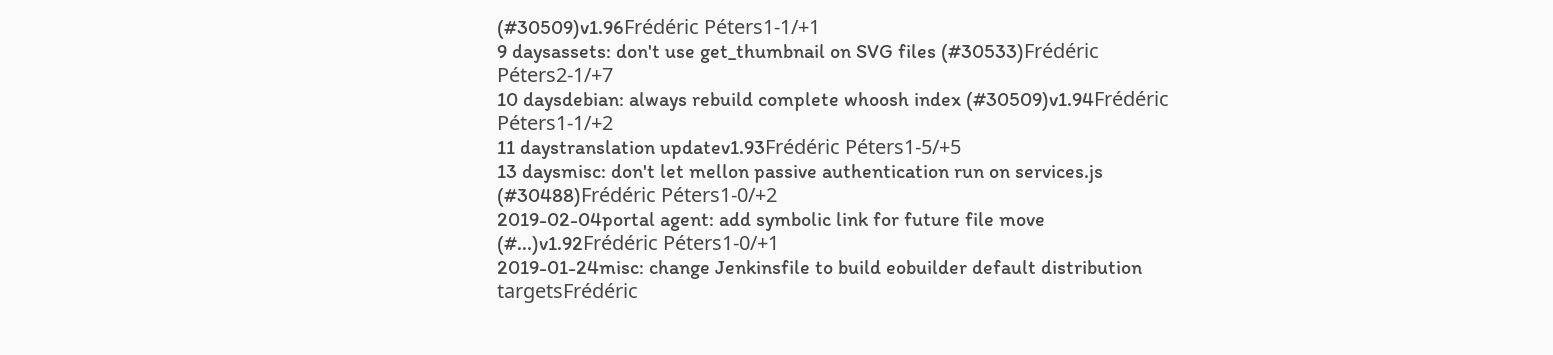(#30509)v1.96Frédéric Péters1-1/+1
9 daysassets: don't use get_thumbnail on SVG files (#30533)Frédéric Péters2-1/+7
10 daysdebian: always rebuild complete whoosh index (#30509)v1.94Frédéric Péters1-1/+2
11 daystranslation updatev1.93Frédéric Péters1-5/+5
13 daysmisc: don't let mellon passive authentication run on services.js (#30488)Frédéric Péters1-0/+2
2019-02-04portal agent: add symbolic link for future file move (#...)v1.92Frédéric Péters1-0/+1
2019-01-24misc: change Jenkinsfile to build eobuilder default distribution targetsFrédéric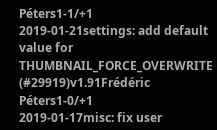Péters1-1/+1
2019-01-21settings: add default value for THUMBNAIL_FORCE_OVERWRITE (#29919)v1.91Frédéric Péters1-0/+1
2019-01-17misc: fix user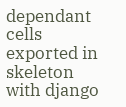dependant cells exported in skeleton with django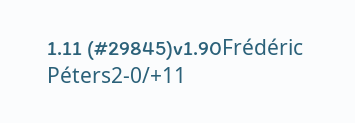1.11 (#29845)v1.90Frédéric Péters2-0/+11